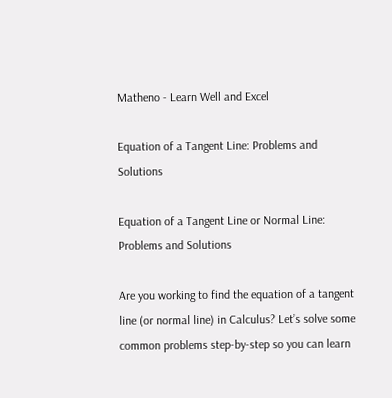Matheno - Learn Well and Excel

Equation of a Tangent Line: Problems and Solutions

Equation of a Tangent Line or Normal Line: Problems and Solutions

Are you working to find the equation of a tangent line (or normal line) in Calculus? Let’s solve some common problems step-by-step so you can learn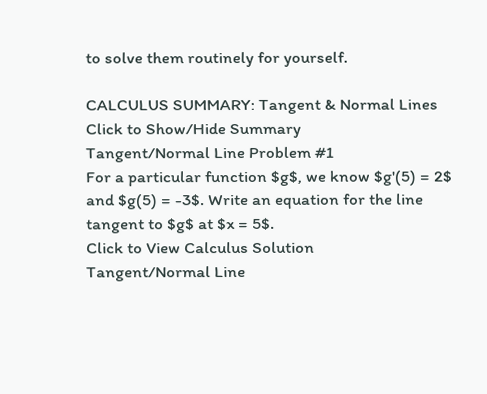to solve them routinely for yourself.

CALCULUS SUMMARY: Tangent & Normal Lines
Click to Show/Hide Summary
Tangent/Normal Line Problem #1
For a particular function $g$, we know $g'(5) = 2$ and $g(5) = -3$. Write an equation for the line tangent to $g$ at $x = 5$.
Click to View Calculus Solution
Tangent/Normal Line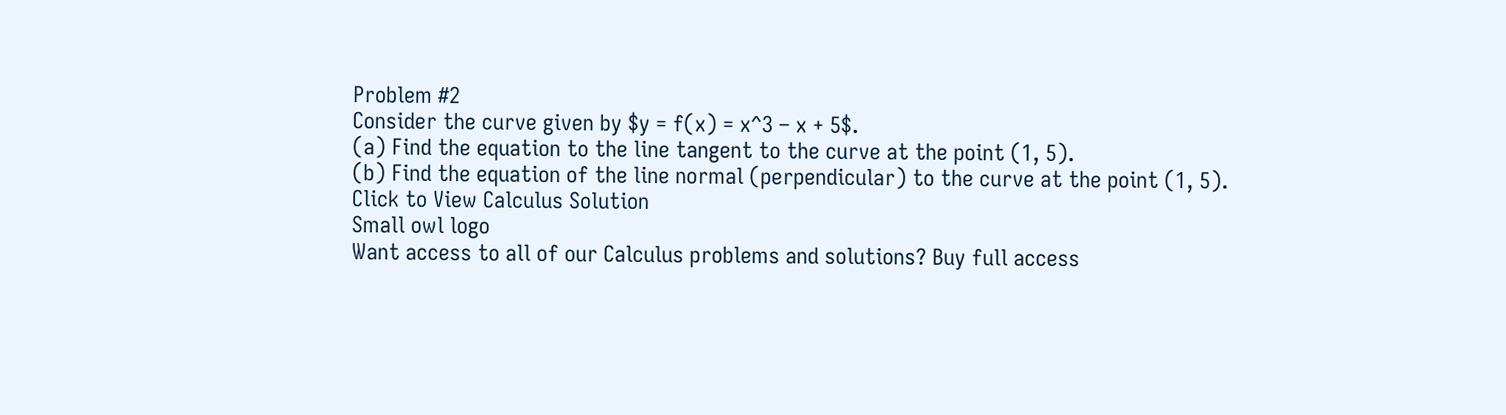Problem #2
Consider the curve given by $y = f(x) = x^3 – x + 5$.
(a) Find the equation to the line tangent to the curve at the point (1, 5).
(b) Find the equation of the line normal (perpendicular) to the curve at the point (1, 5).
Click to View Calculus Solution
Small owl logo
Want access to all of our Calculus problems and solutions? Buy full access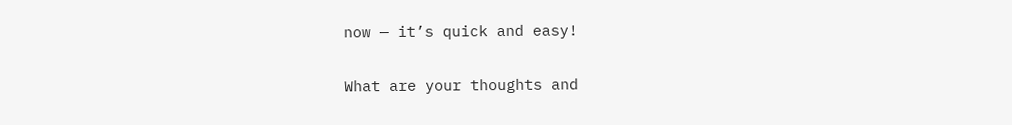now — it’s quick and easy!

What are your thoughts and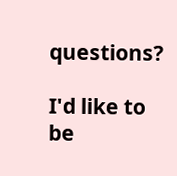questions?

I'd like to be